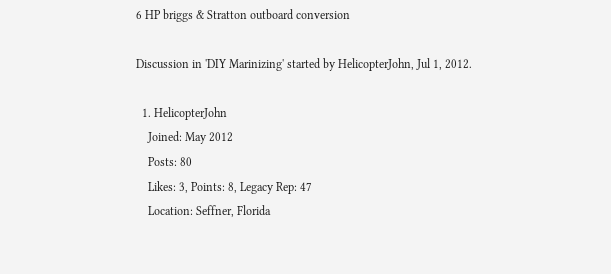6 HP briggs & Stratton outboard conversion

Discussion in 'DIY Marinizing' started by HelicopterJohn, Jul 1, 2012.

  1. HelicopterJohn
    Joined: May 2012
    Posts: 80
    Likes: 3, Points: 8, Legacy Rep: 47
    Location: Seffner, Florida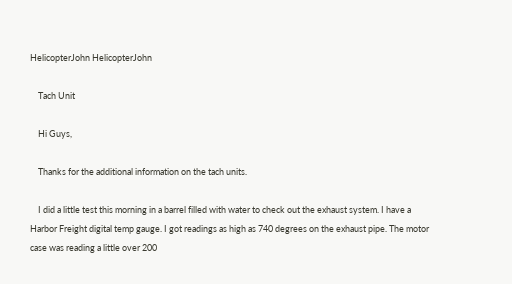HelicopterJohn HelicopterJohn

    Tach Unit

    Hi Guys,

    Thanks for the additional information on the tach units.

    I did a little test this morning in a barrel filled with water to check out the exhaust system. I have a Harbor Freight digital temp gauge. I got readings as high as 740 degrees on the exhaust pipe. The motor case was reading a little over 200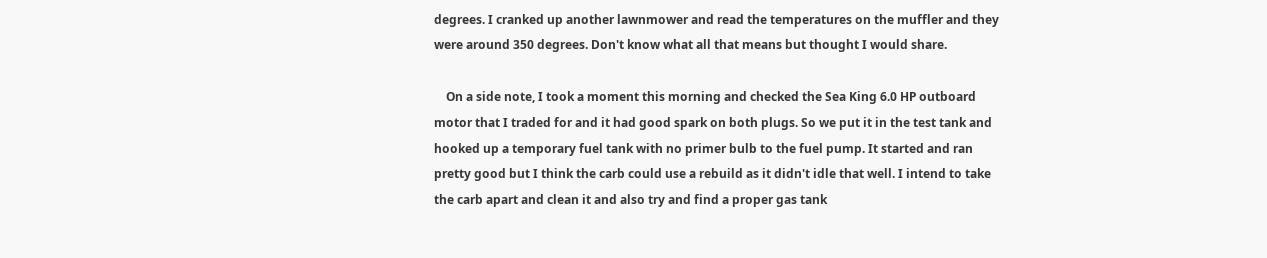degrees. I cranked up another lawnmower and read the temperatures on the muffler and they were around 350 degrees. Don't know what all that means but thought I would share.

    On a side note, I took a moment this morning and checked the Sea King 6.0 HP outboard motor that I traded for and it had good spark on both plugs. So we put it in the test tank and hooked up a temporary fuel tank with no primer bulb to the fuel pump. It started and ran pretty good but I think the carb could use a rebuild as it didn't idle that well. I intend to take the carb apart and clean it and also try and find a proper gas tank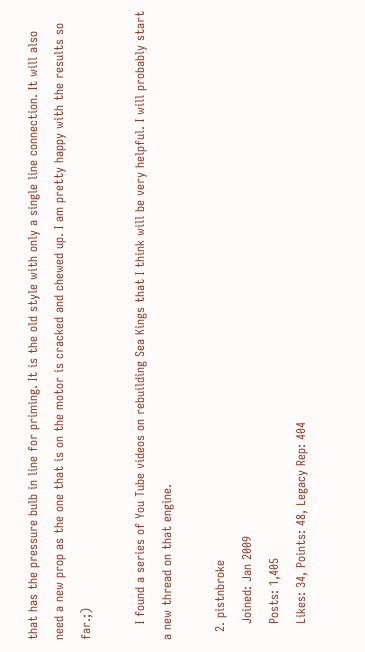that has the pressure bulb in line for priming. It is the old style with only a single line connection. It will also need a new prop as the one that is on the motor is cracked and chewed up. I am pretty happy with the results so far.;)

    I found a series of You Tube videos on rebuilding Sea Kings that I think will be very helpful. I will probably start a new thread on that engine.

  2. pistnbroke
    Joined: Jan 2009
    Posts: 1,405
    Likes: 34, Points: 48, Legacy Rep: 404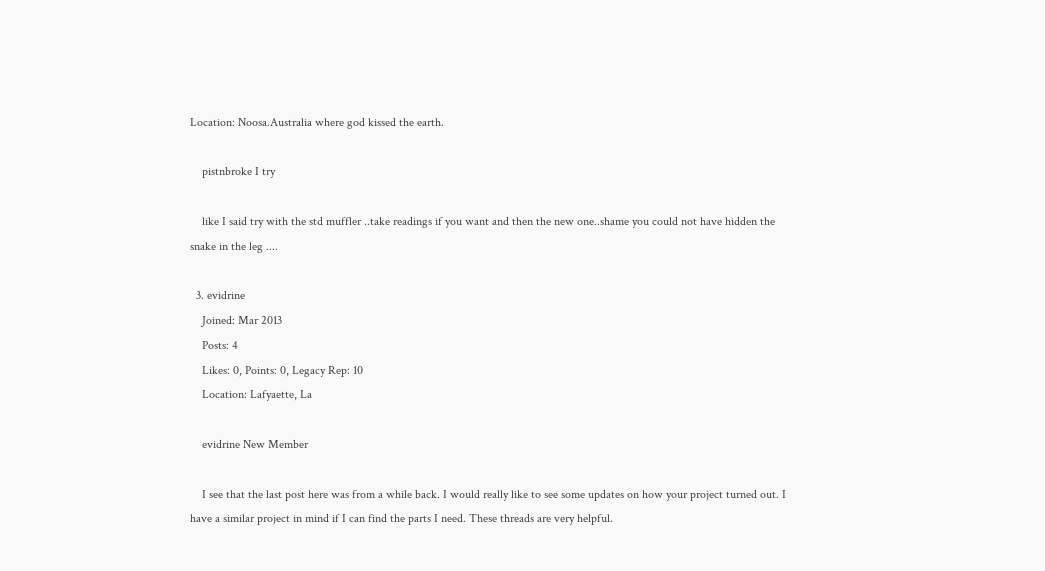Location: Noosa.Australia where god kissed the earth.

    pistnbroke I try

    like I said try with the std muffler ..take readings if you want and then the new one..shame you could not have hidden the snake in the leg ....

  3. evidrine
    Joined: Mar 2013
    Posts: 4
    Likes: 0, Points: 0, Legacy Rep: 10
    Location: Lafyaette, La

    evidrine New Member

    I see that the last post here was from a while back. I would really like to see some updates on how your project turned out. I have a similar project in mind if I can find the parts I need. These threads are very helpful.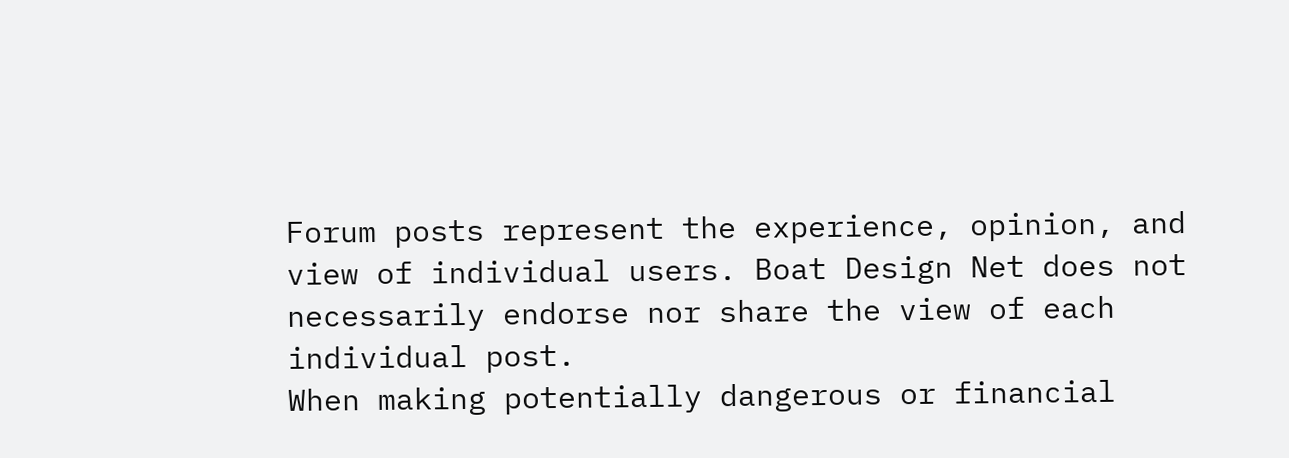Forum posts represent the experience, opinion, and view of individual users. Boat Design Net does not necessarily endorse nor share the view of each individual post.
When making potentially dangerous or financial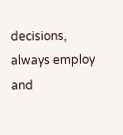decisions, always employ and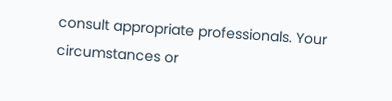consult appropriate professionals. Your circumstances or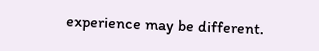experience may be different.